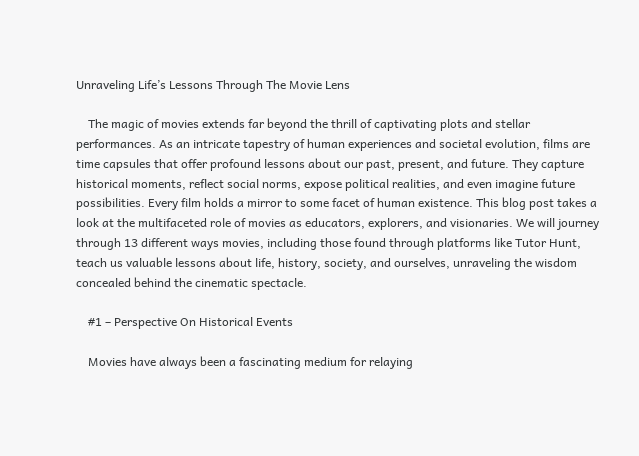Unraveling Life’s Lessons Through The Movie Lens

    The magic of movies extends far beyond the thrill of captivating plots and stellar performances. As an intricate tapestry of human experiences and societal evolution, films are time capsules that offer profound lessons about our past, present, and future. They capture historical moments, reflect social norms, expose political realities, and even imagine future possibilities. Every film holds a mirror to some facet of human existence. This blog post takes a look at the multifaceted role of movies as educators, explorers, and visionaries. We will journey through 13 different ways movies, including those found through platforms like Tutor Hunt, teach us valuable lessons about life, history, society, and ourselves, unraveling the wisdom concealed behind the cinematic spectacle.

    #1 – Perspective On Historical Events

    Movies have always been a fascinating medium for relaying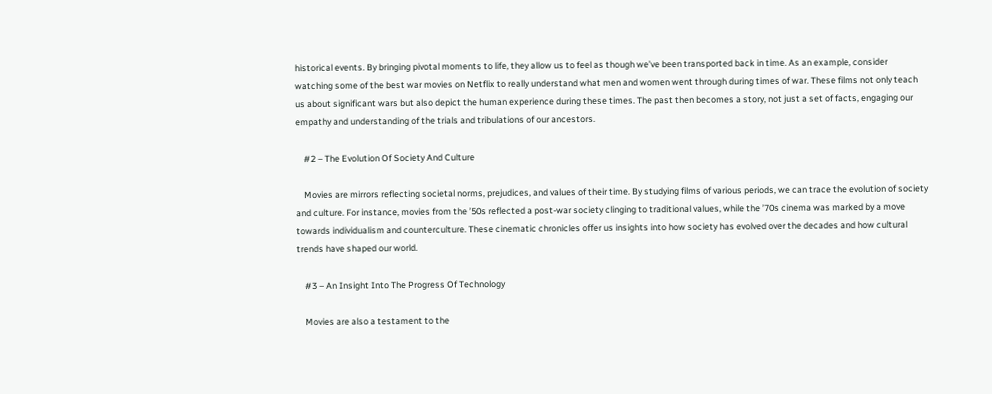historical events. By bringing pivotal moments to life, they allow us to feel as though we’ve been transported back in time. As an example, consider watching some of the best war movies on Netflix to really understand what men and women went through during times of war. These films not only teach us about significant wars but also depict the human experience during these times. The past then becomes a story, not just a set of facts, engaging our empathy and understanding of the trials and tribulations of our ancestors.

    #2 – The Evolution Of Society And Culture

    Movies are mirrors reflecting societal norms, prejudices, and values of their time. By studying films of various periods, we can trace the evolution of society and culture. For instance, movies from the ’50s reflected a post-war society clinging to traditional values, while the ’70s cinema was marked by a move towards individualism and counterculture. These cinematic chronicles offer us insights into how society has evolved over the decades and how cultural trends have shaped our world.

    #3 – An Insight Into The Progress Of Technology

    Movies are also a testament to the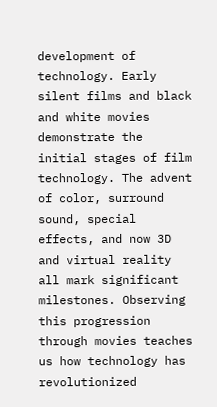development of technology. Early silent films and black and white movies demonstrate the initial stages of film technology. The advent of color, surround sound, special effects, and now 3D and virtual reality all mark significant milestones. Observing this progression through movies teaches us how technology has revolutionized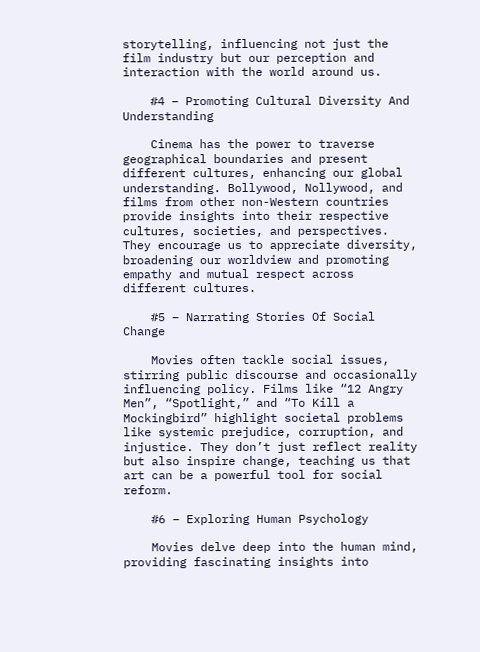storytelling, influencing not just the film industry but our perception and interaction with the world around us.

    #4 – Promoting Cultural Diversity And Understanding

    Cinema has the power to traverse geographical boundaries and present different cultures, enhancing our global understanding. Bollywood, Nollywood, and films from other non-Western countries provide insights into their respective cultures, societies, and perspectives. They encourage us to appreciate diversity, broadening our worldview and promoting empathy and mutual respect across different cultures.

    #5 – Narrating Stories Of Social Change

    Movies often tackle social issues, stirring public discourse and occasionally influencing policy. Films like “12 Angry Men”, “Spotlight,” and “To Kill a Mockingbird” highlight societal problems like systemic prejudice, corruption, and injustice. They don’t just reflect reality but also inspire change, teaching us that art can be a powerful tool for social reform.

    #6 – Exploring Human Psychology

    Movies delve deep into the human mind, providing fascinating insights into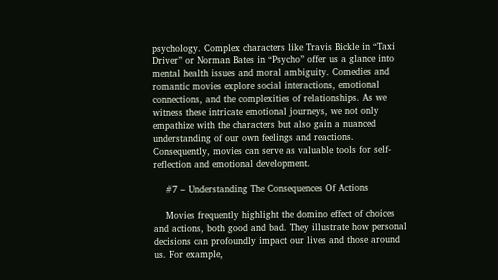psychology. Complex characters like Travis Bickle in “Taxi Driver” or Norman Bates in “Psycho” offer us a glance into mental health issues and moral ambiguity. Comedies and romantic movies explore social interactions, emotional connections, and the complexities of relationships. As we witness these intricate emotional journeys, we not only empathize with the characters but also gain a nuanced understanding of our own feelings and reactions. Consequently, movies can serve as valuable tools for self-reflection and emotional development.

    #7 – Understanding The Consequences Of Actions

    Movies frequently highlight the domino effect of choices and actions, both good and bad. They illustrate how personal decisions can profoundly impact our lives and those around us. For example,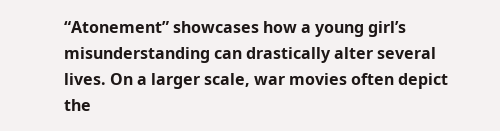“Atonement” showcases how a young girl’s misunderstanding can drastically alter several lives. On a larger scale, war movies often depict the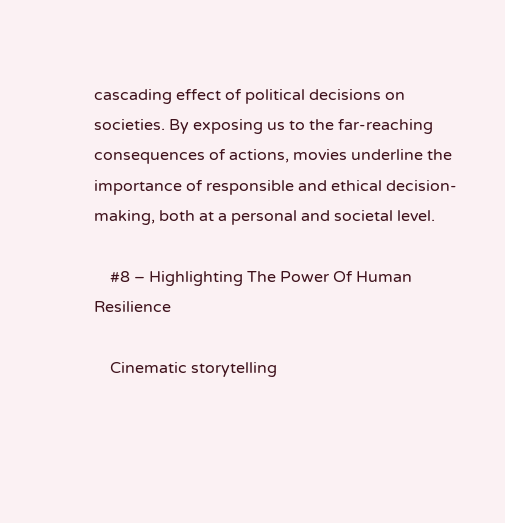cascading effect of political decisions on societies. By exposing us to the far-reaching consequences of actions, movies underline the importance of responsible and ethical decision-making, both at a personal and societal level.

    #8 – Highlighting The Power Of Human Resilience

    Cinematic storytelling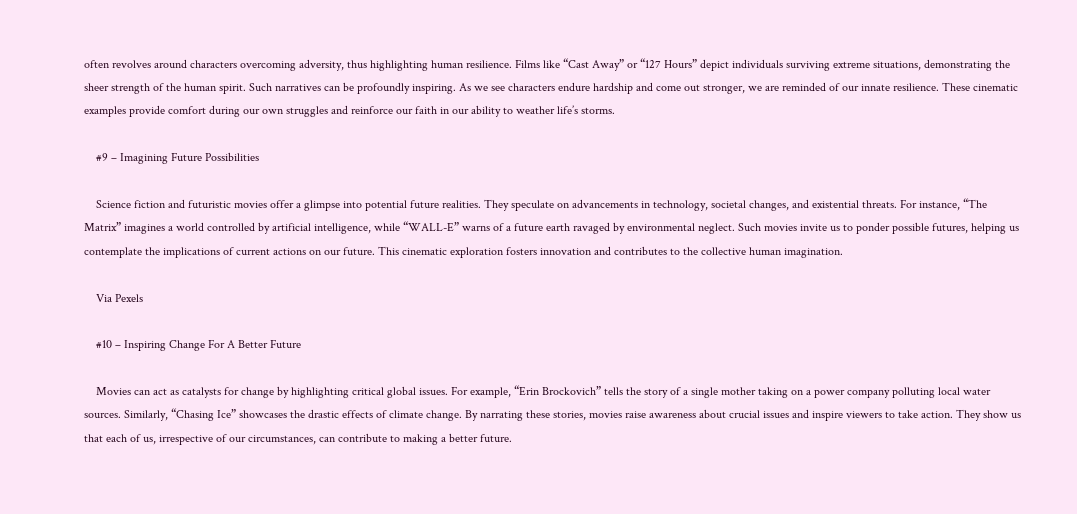often revolves around characters overcoming adversity, thus highlighting human resilience. Films like “Cast Away” or “127 Hours” depict individuals surviving extreme situations, demonstrating the sheer strength of the human spirit. Such narratives can be profoundly inspiring. As we see characters endure hardship and come out stronger, we are reminded of our innate resilience. These cinematic examples provide comfort during our own struggles and reinforce our faith in our ability to weather life’s storms.

    #9 – Imagining Future Possibilities

    Science fiction and futuristic movies offer a glimpse into potential future realities. They speculate on advancements in technology, societal changes, and existential threats. For instance, “The Matrix” imagines a world controlled by artificial intelligence, while “WALL-E” warns of a future earth ravaged by environmental neglect. Such movies invite us to ponder possible futures, helping us contemplate the implications of current actions on our future. This cinematic exploration fosters innovation and contributes to the collective human imagination.

    Via Pexels

    #10 – Inspiring Change For A Better Future

    Movies can act as catalysts for change by highlighting critical global issues. For example, “Erin Brockovich” tells the story of a single mother taking on a power company polluting local water sources. Similarly, “Chasing Ice” showcases the drastic effects of climate change. By narrating these stories, movies raise awareness about crucial issues and inspire viewers to take action. They show us that each of us, irrespective of our circumstances, can contribute to making a better future.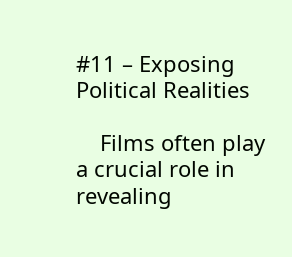#11 – Exposing Political Realities

    Films often play a crucial role in revealing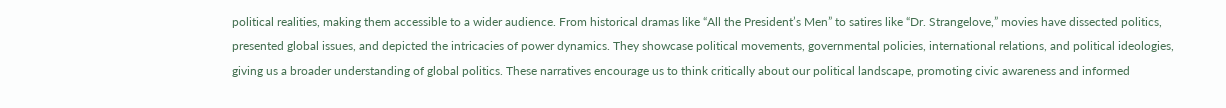political realities, making them accessible to a wider audience. From historical dramas like “All the President’s Men” to satires like “Dr. Strangelove,” movies have dissected politics, presented global issues, and depicted the intricacies of power dynamics. They showcase political movements, governmental policies, international relations, and political ideologies, giving us a broader understanding of global politics. These narratives encourage us to think critically about our political landscape, promoting civic awareness and informed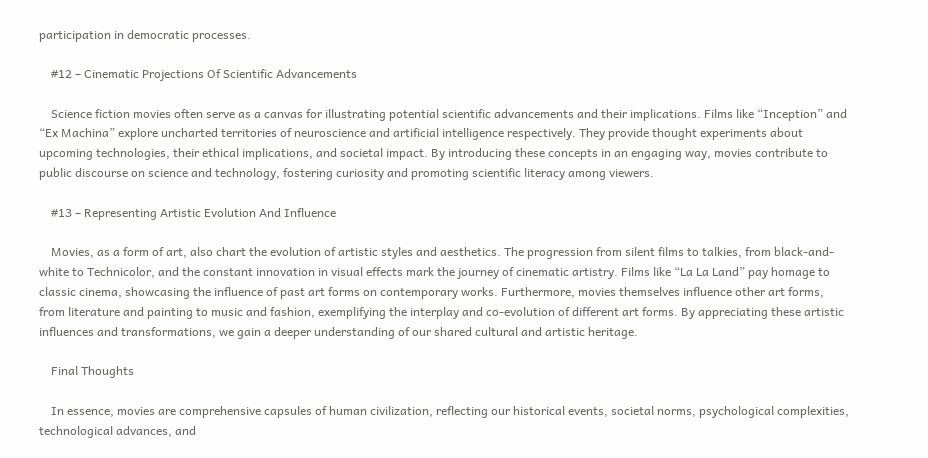participation in democratic processes.

    #12 – Cinematic Projections Of Scientific Advancements

    Science fiction movies often serve as a canvas for illustrating potential scientific advancements and their implications. Films like “Inception” and “Ex Machina” explore uncharted territories of neuroscience and artificial intelligence respectively. They provide thought experiments about upcoming technologies, their ethical implications, and societal impact. By introducing these concepts in an engaging way, movies contribute to public discourse on science and technology, fostering curiosity and promoting scientific literacy among viewers.

    #13 – Representing Artistic Evolution And Influence

    Movies, as a form of art, also chart the evolution of artistic styles and aesthetics. The progression from silent films to talkies, from black-and-white to Technicolor, and the constant innovation in visual effects mark the journey of cinematic artistry. Films like “La La Land” pay homage to classic cinema, showcasing the influence of past art forms on contemporary works. Furthermore, movies themselves influence other art forms, from literature and painting to music and fashion, exemplifying the interplay and co-evolution of different art forms. By appreciating these artistic influences and transformations, we gain a deeper understanding of our shared cultural and artistic heritage.

    Final Thoughts

    In essence, movies are comprehensive capsules of human civilization, reflecting our historical events, societal norms, psychological complexities, technological advances, and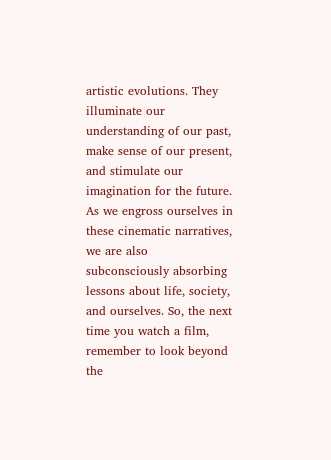artistic evolutions. They illuminate our understanding of our past, make sense of our present, and stimulate our imagination for the future. As we engross ourselves in these cinematic narratives, we are also subconsciously absorbing lessons about life, society, and ourselves. So, the next time you watch a film, remember to look beyond the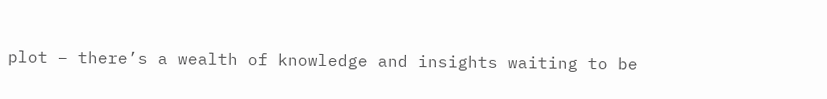plot – there’s a wealth of knowledge and insights waiting to be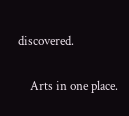discovered.

    Arts in one place.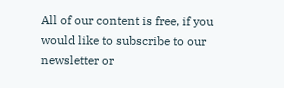All of our content is free, if you would like to subscribe to our newsletter or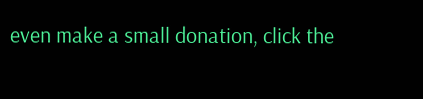even make a small donation, click the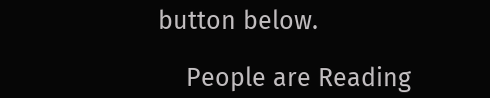button below.

    People are Reading